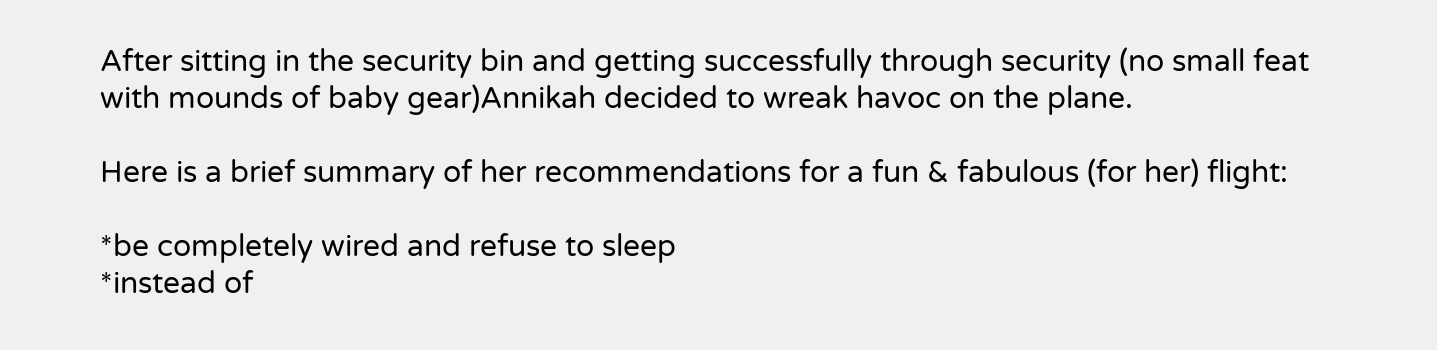After sitting in the security bin and getting successfully through security (no small feat with mounds of baby gear)Annikah decided to wreak havoc on the plane.

Here is a brief summary of her recommendations for a fun & fabulous (for her) flight:

*be completely wired and refuse to sleep
*instead of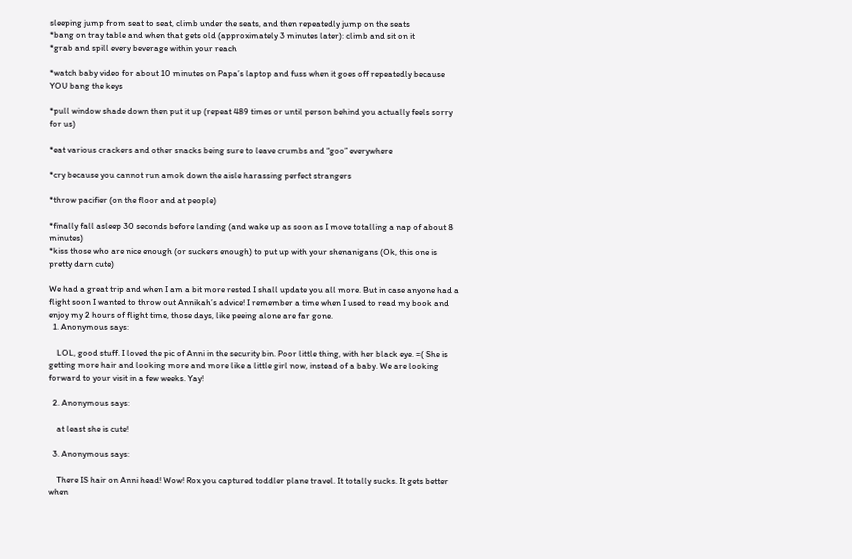sleeping jump from seat to seat, climb under the seats, and then repeatedly jump on the seats
*bang on tray table and when that gets old (approximately 3 minutes later): climb and sit on it
*grab and spill every beverage within your reach

*watch baby video for about 10 minutes on Papa’s laptop and fuss when it goes off repeatedly because YOU bang the keys

*pull window shade down then put it up (repeat 489 times or until person behind you actually feels sorry for us)

*eat various crackers and other snacks being sure to leave crumbs and “goo” everywhere

*cry because you cannot run amok down the aisle harassing perfect strangers

*throw pacifier (on the floor and at people)

*finally fall asleep 30 seconds before landing (and wake up as soon as I move totalling a nap of about 8 minutes)
*kiss those who are nice enough (or suckers enough) to put up with your shenanigans (Ok, this one is pretty darn cute)

We had a great trip and when I am a bit more rested I shall update you all more. But in case anyone had a flight soon I wanted to throw out Annikah’s advice! I remember a time when I used to read my book and enjoy my 2 hours of flight time, those days, like peeing alone are far gone.
  1. Anonymous says:

    LOL, good stuff. I loved the pic of Anni in the security bin. Poor little thing, with her black eye. =( She is getting more hair and looking more and more like a little girl now, instead of a baby. We are looking forward to your visit in a few weeks. Yay!

  2. Anonymous says:

    at least she is cute!

  3. Anonymous says:

    There IS hair on Anni head! Wow! Rox you captured toddler plane travel. It totally sucks. It gets better when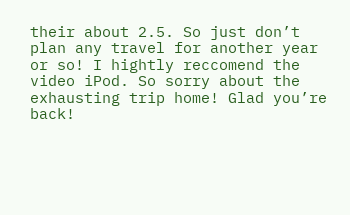their about 2.5. So just don’t plan any travel for another year or so! I hightly reccomend the video iPod. So sorry about the exhausting trip home! Glad you’re back!